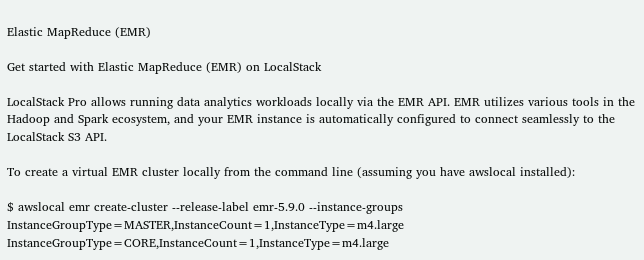Elastic MapReduce (EMR)

Get started with Elastic MapReduce (EMR) on LocalStack

LocalStack Pro allows running data analytics workloads locally via the EMR API. EMR utilizes various tools in the Hadoop and Spark ecosystem, and your EMR instance is automatically configured to connect seamlessly to the LocalStack S3 API.

To create a virtual EMR cluster locally from the command line (assuming you have awslocal installed):

$ awslocal emr create-cluster --release-label emr-5.9.0 --instance-groups InstanceGroupType=MASTER,InstanceCount=1,InstanceType=m4.large InstanceGroupType=CORE,InstanceCount=1,InstanceType=m4.large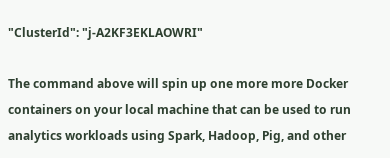"ClusterId": "j-A2KF3EKLAOWRI"

The command above will spin up one more more Docker containers on your local machine that can be used to run analytics workloads using Spark, Hadoop, Pig, and other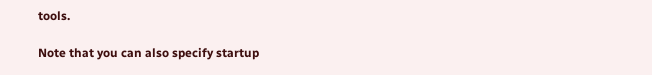tools.

Note that you can also specify startup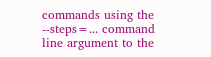commands using the --steps=... command line argument to the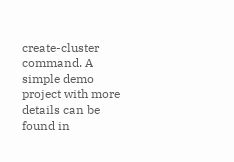create-cluster command. A simple demo project with more details can be found in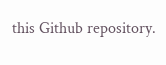this Github repository.